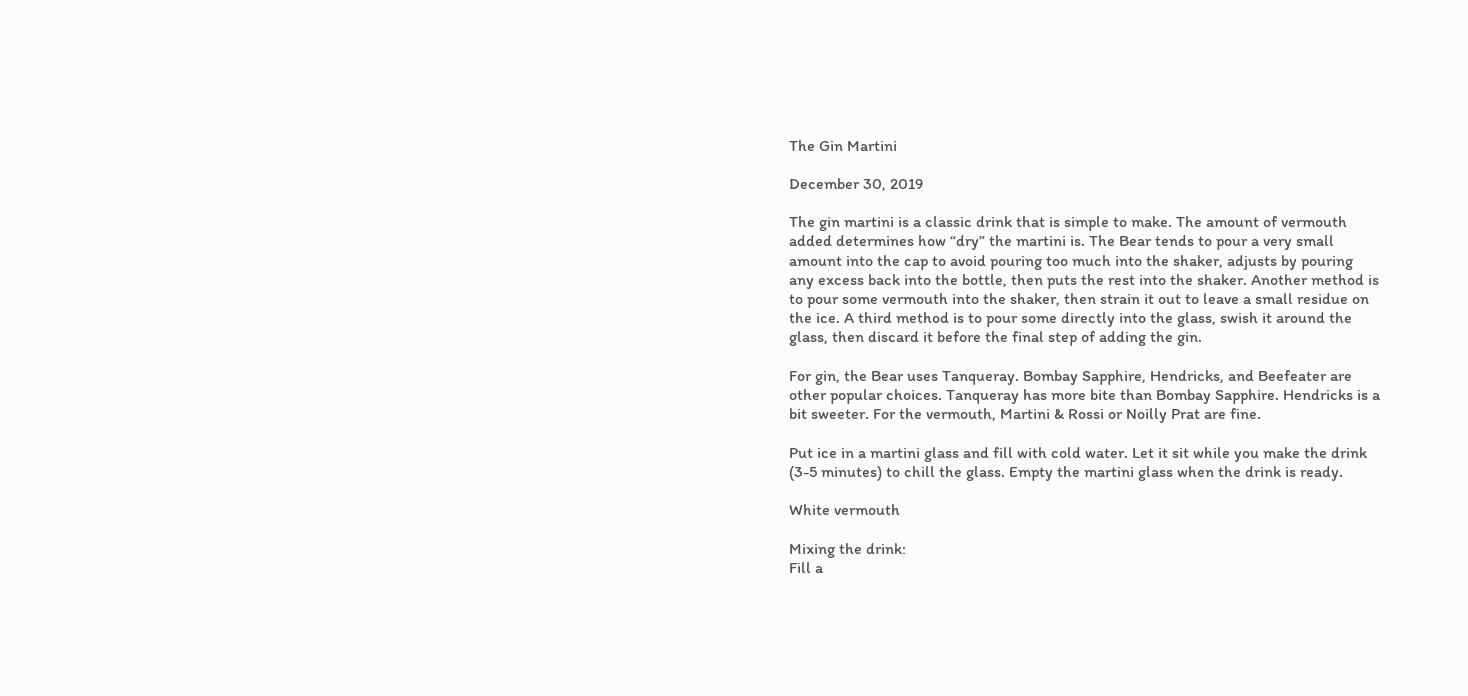The Gin Martini

December 30, 2019

The gin martini is a classic drink that is simple to make. The amount of vermouth added determines how “dry” the martini is. The Bear tends to pour a very small amount into the cap to avoid pouring too much into the shaker, adjusts by pouring any excess back into the bottle, then puts the rest into the shaker. Another method is to pour some vermouth into the shaker, then strain it out to leave a small residue on the ice. A third method is to pour some directly into the glass, swish it around the glass, then discard it before the final step of adding the gin.

For gin, the Bear uses Tanqueray. Bombay Sapphire, Hendricks, and Beefeater are other popular choices. Tanqueray has more bite than Bombay Sapphire. Hendricks is a bit sweeter. For the vermouth, Martini & Rossi or Noilly Prat are fine.

Put ice in a martini glass and fill with cold water. Let it sit while you make the drink (3-5 minutes) to chill the glass. Empty the martini glass when the drink is ready.

White vermouth

Mixing the drink:
Fill a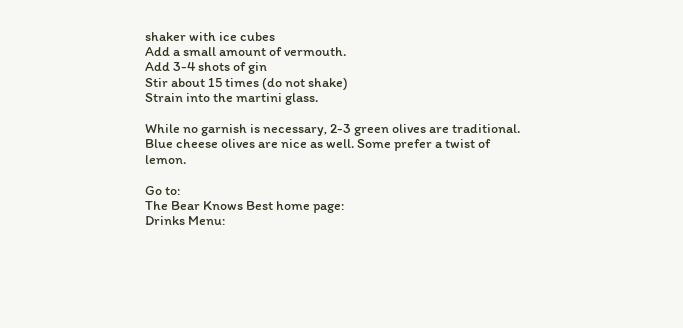shaker with ice cubes
Add a small amount of vermouth.
Add 3-4 shots of gin
Stir about 15 times (do not shake)
Strain into the martini glass.

While no garnish is necessary, 2-3 green olives are traditional. Blue cheese olives are nice as well. Some prefer a twist of lemon.

Go to:
The Bear Knows Best home page:
Drinks Menu: